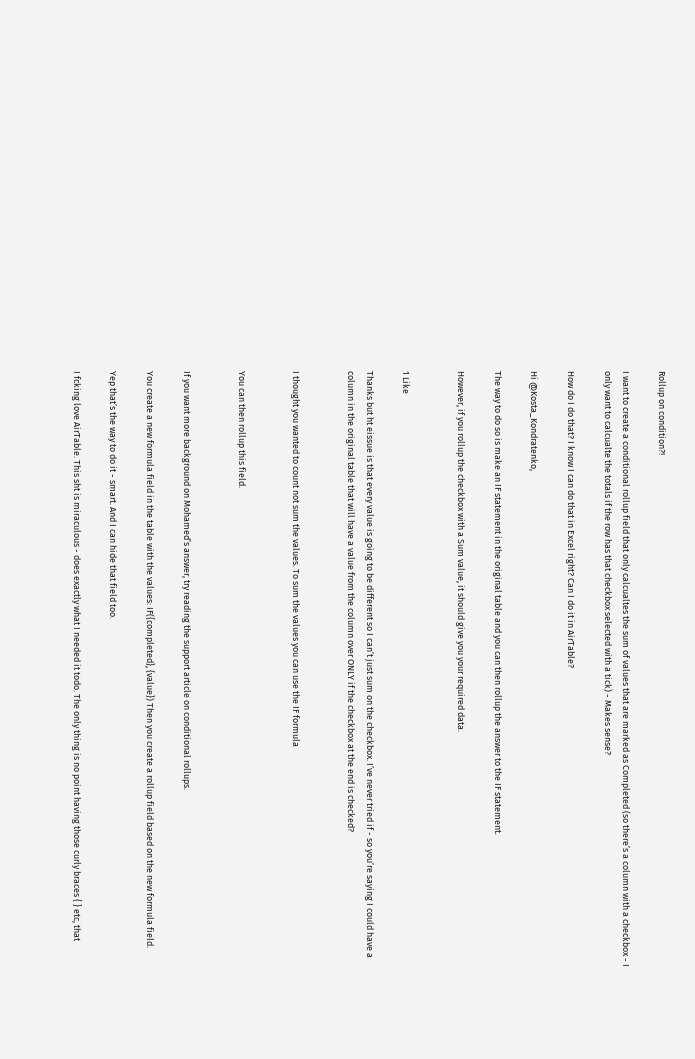Rollup on condition?!

I want to create a conditional rollup field that only calcualtes the sum of values that are marked as Completed (so there’s a column with a checkbox - I only want to calcualte the totals if the row has that checkbox selected with a tick) - Makes sense?

How do I do that? I know I can do that in Excel right? Can I do it in AirTable?

Hi @Kosta_Kondratenko,

The way to do so is make an IF statement in the original table and you can then rollup the answer to the IF statement.

However, if you rollup the checkbox with a Sum value, it should give you your required data.


1 Like

Thanks but ht eissue is that every value is going to be different so I can’t just sum on the checkbox. I’ve never tried if - so you’re saying I could have a column in the original table that will have a value from the column over ONLY if the checkbox at the end is checked?


I thought you wanted to count not sum the values. To sum the values you can use the IF formula


You can then rollup this field.


If you want more background on Mohamed’s answer, try reading the support article on conditional rollups.

You create a new formula field in the table with the values: IF({completed}, {value}) Then you create a rollup field based on the new formula field.

Yep that’s the way to do it - smart. And I can hide that field too.

I fcking love AirTable. This sht is miraculous - does exactly what I needed it todo. The only thing is no point having those curly braces { } etc, that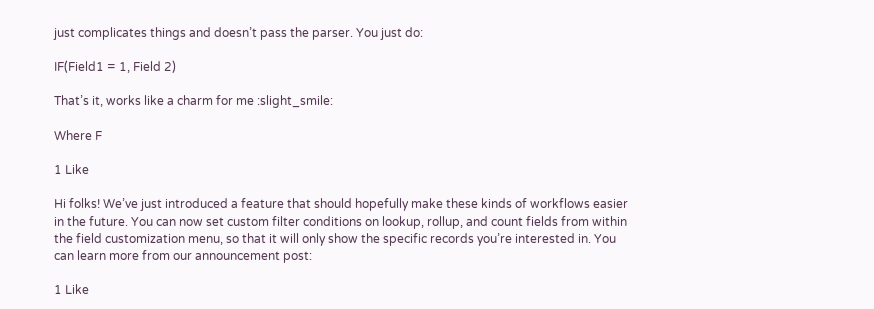just complicates things and doesn’t pass the parser. You just do:

IF(Field1 = 1, Field 2)

That’s it, works like a charm for me :slight_smile:

Where F

1 Like

Hi folks! We’ve just introduced a feature that should hopefully make these kinds of workflows easier in the future. You can now set custom filter conditions on lookup, rollup, and count fields from within the field customization menu, so that it will only show the specific records you’re interested in. You can learn more from our announcement post:

1 Like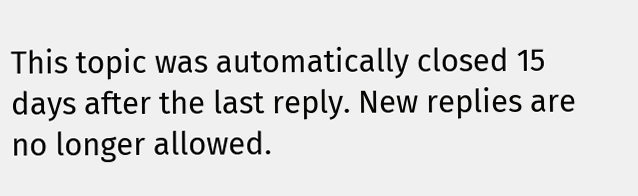This topic was automatically closed 15 days after the last reply. New replies are no longer allowed.